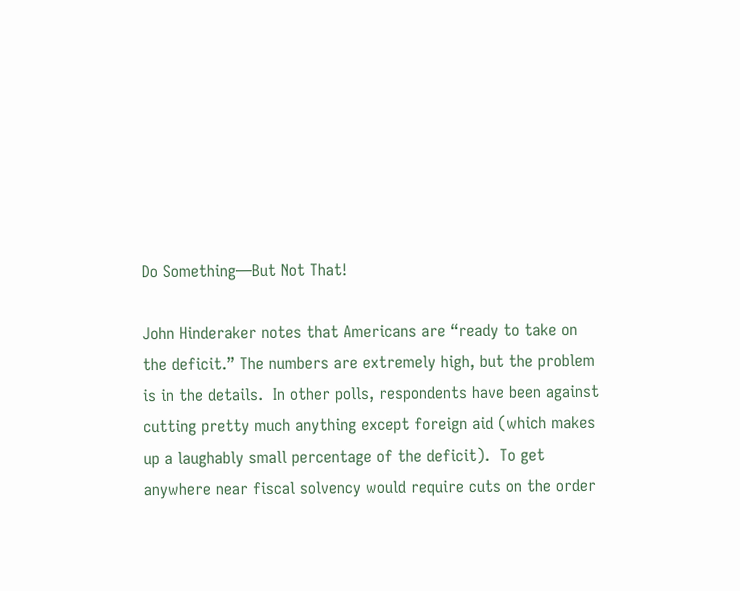Do Something—But Not That!

John Hinderaker notes that Americans are “ready to take on the deficit.” The numbers are extremely high, but the problem is in the details.  In other polls, respondents have been against cutting pretty much anything except foreign aid (which makes up a laughably small percentage of the deficit).  To get anywhere near fiscal solvency would require cuts on the order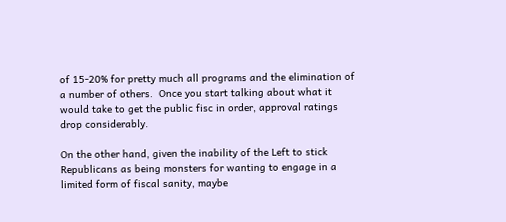of 15-20% for pretty much all programs and the elimination of a number of others.  Once you start talking about what it would take to get the public fisc in order, approval ratings drop considerably.

On the other hand, given the inability of the Left to stick Republicans as being monsters for wanting to engage in a limited form of fiscal sanity, maybe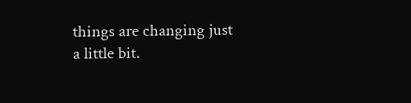things are changing just a little bit.